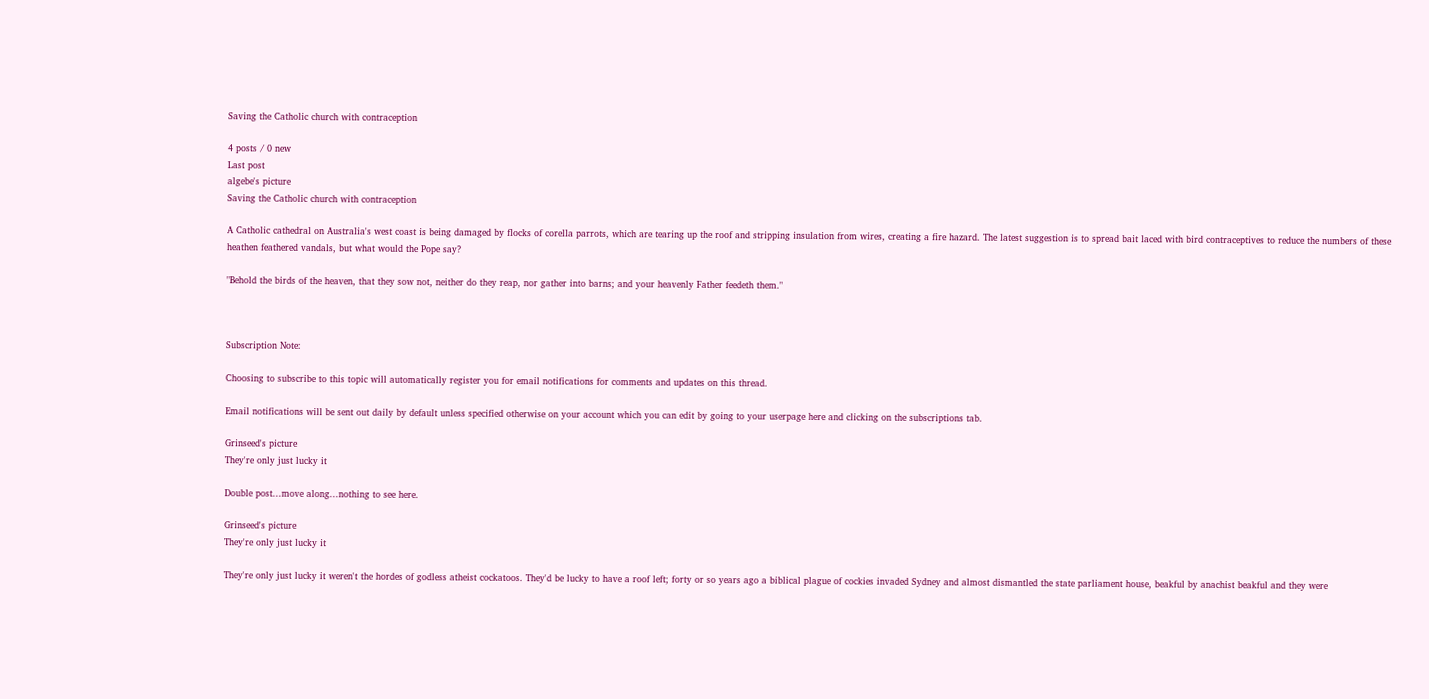Saving the Catholic church with contraception

4 posts / 0 new
Last post
algebe's picture
Saving the Catholic church with contraception

A Catholic cathedral on Australia's west coast is being damaged by flocks of corella parrots, which are tearing up the roof and stripping insulation from wires, creating a fire hazard. The latest suggestion is to spread bait laced with bird contraceptives to reduce the numbers of these heathen feathered vandals, but what would the Pope say?

"Behold the birds of the heaven, that they sow not, neither do they reap, nor gather into barns; and your heavenly Father feedeth them."



Subscription Note:

Choosing to subscribe to this topic will automatically register you for email notifications for comments and updates on this thread.

Email notifications will be sent out daily by default unless specified otherwise on your account which you can edit by going to your userpage here and clicking on the subscriptions tab.

Grinseed's picture
They're only just lucky it

Double post...move along...nothing to see here.

Grinseed's picture
They're only just lucky it

They're only just lucky it weren't the hordes of godless atheist cockatoos. They'd be lucky to have a roof left; forty or so years ago a biblical plague of cockies invaded Sydney and almost dismantled the state parliament house, beakful by anachist beakful and they were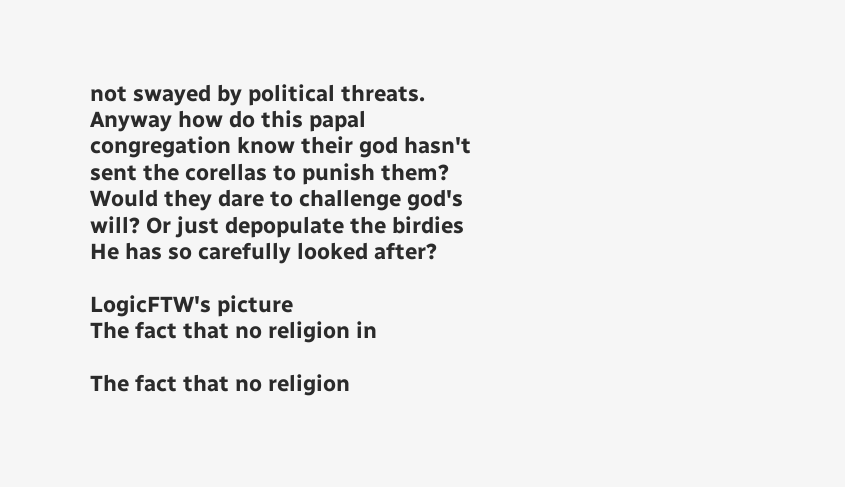not swayed by political threats.
Anyway how do this papal congregation know their god hasn't sent the corellas to punish them?
Would they dare to challenge god's will? Or just depopulate the birdies He has so carefully looked after?

LogicFTW's picture
The fact that no religion in

The fact that no religion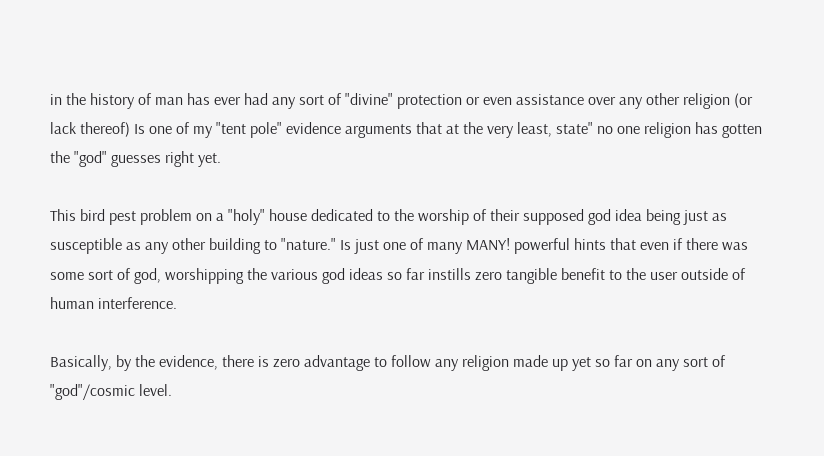in the history of man has ever had any sort of "divine" protection or even assistance over any other religion (or lack thereof) Is one of my "tent pole" evidence arguments that at the very least, state" no one religion has gotten the "god" guesses right yet.

This bird pest problem on a "holy" house dedicated to the worship of their supposed god idea being just as susceptible as any other building to "nature." Is just one of many MANY! powerful hints that even if there was some sort of god, worshipping the various god ideas so far instills zero tangible benefit to the user outside of human interference.

Basically, by the evidence, there is zero advantage to follow any religion made up yet so far on any sort of "god"/cosmic level.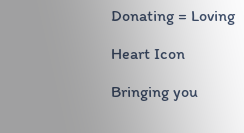Donating = Loving

Heart Icon

Bringing you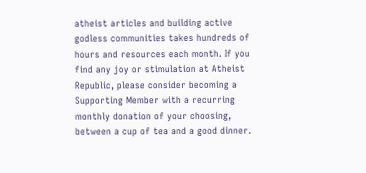atheist articles and building active godless communities takes hundreds of hours and resources each month. If you find any joy or stimulation at Atheist Republic, please consider becoming a Supporting Member with a recurring monthly donation of your choosing, between a cup of tea and a good dinner.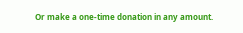Or make a one-time donation in any amount.